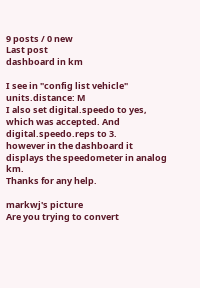9 posts / 0 new
Last post
dashboard in km

I see in "config list vehicle" units.distance: M
I also set digital.speedo to yes, which was accepted. And digital.speedo.reps to 3.
however in the dashboard it displays the speedometer in analog km.
Thanks for any help.

markwj's picture
Are you trying to convert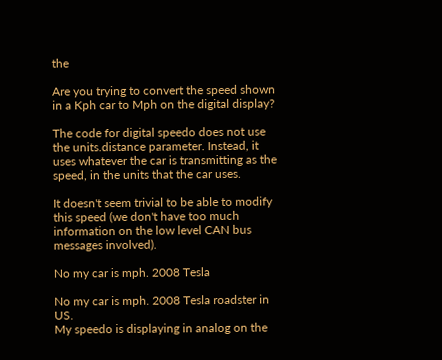the

Are you trying to convert the speed shown in a Kph car to Mph on the digital display?

The code for digital speedo does not use the units.distance parameter. Instead, it uses whatever the car is transmitting as the speed, in the units that the car uses.

It doesn't seem trivial to be able to modify this speed (we don't have too much information on the low level CAN bus messages involved).

No my car is mph. 2008 Tesla

No my car is mph. 2008 Tesla roadster in US.
My speedo is displaying in analog on the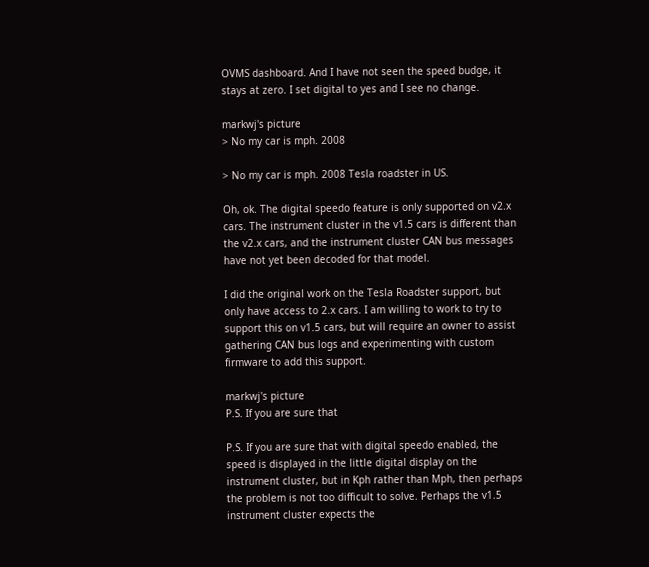OVMS dashboard. And I have not seen the speed budge, it stays at zero. I set digital to yes and I see no change.

markwj's picture
> No my car is mph. 2008

> No my car is mph. 2008 Tesla roadster in US.

Oh, ok. The digital speedo feature is only supported on v2.x cars. The instrument cluster in the v1.5 cars is different than the v2.x cars, and the instrument cluster CAN bus messages have not yet been decoded for that model.

I did the original work on the Tesla Roadster support, but only have access to 2.x cars. I am willing to work to try to support this on v1.5 cars, but will require an owner to assist gathering CAN bus logs and experimenting with custom firmware to add this support.

markwj's picture
P.S. If you are sure that

P.S. If you are sure that with digital speedo enabled, the speed is displayed in the little digital display on the instrument cluster, but in Kph rather than Mph, then perhaps the problem is not too difficult to solve. Perhaps the v1.5 instrument cluster expects the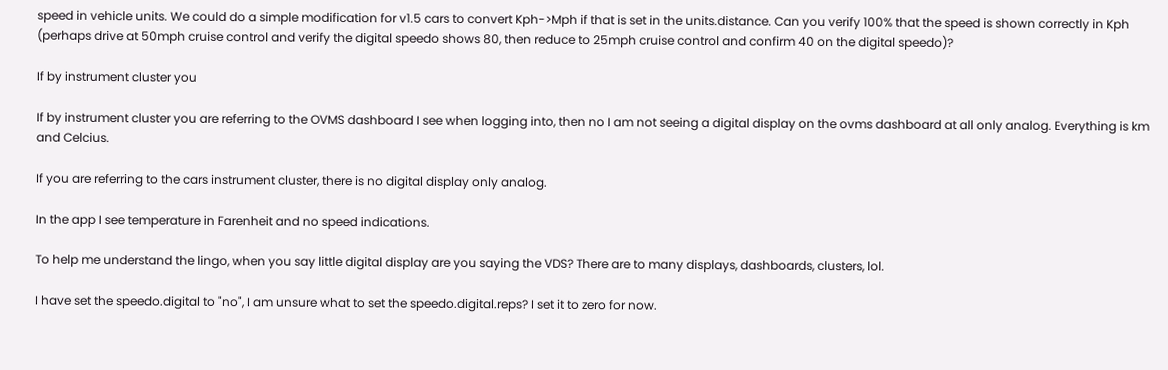speed in vehicle units. We could do a simple modification for v1.5 cars to convert Kph->Mph if that is set in the units.distance. Can you verify 100% that the speed is shown correctly in Kph (perhaps drive at 50mph cruise control and verify the digital speedo shows 80, then reduce to 25mph cruise control and confirm 40 on the digital speedo)?

If by instrument cluster you

If by instrument cluster you are referring to the OVMS dashboard I see when logging into, then no I am not seeing a digital display on the ovms dashboard at all only analog. Everything is km and Celcius.

If you are referring to the cars instrument cluster, there is no digital display only analog.

In the app I see temperature in Farenheit and no speed indications.

To help me understand the lingo, when you say little digital display are you saying the VDS? There are to many displays, dashboards, clusters, lol.

I have set the speedo.digital to "no", I am unsure what to set the speedo.digital.reps? I set it to zero for now.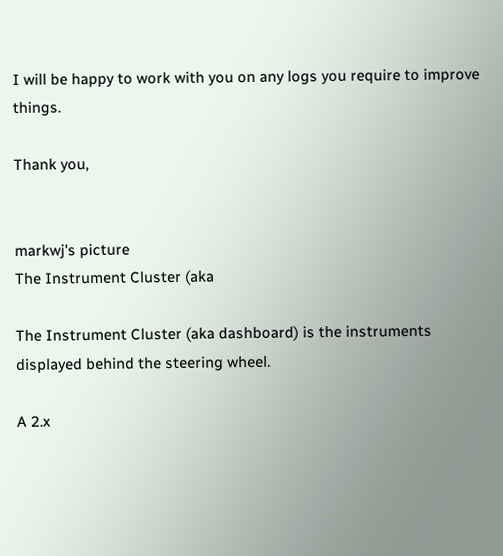I will be happy to work with you on any logs you require to improve things.

Thank you,


markwj's picture
The Instrument Cluster (aka

The Instrument Cluster (aka dashboard) is the instruments displayed behind the steering wheel.

A 2.x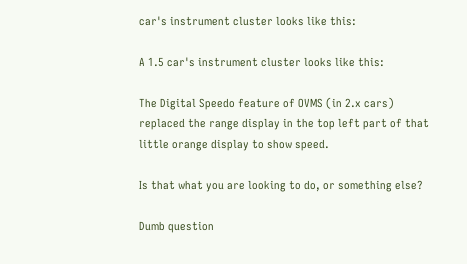car's instrument cluster looks like this:

A 1.5 car's instrument cluster looks like this:

The Digital Speedo feature of OVMS (in 2.x cars) replaced the range display in the top left part of that little orange display to show speed.

Is that what you are looking to do, or something else?

Dumb question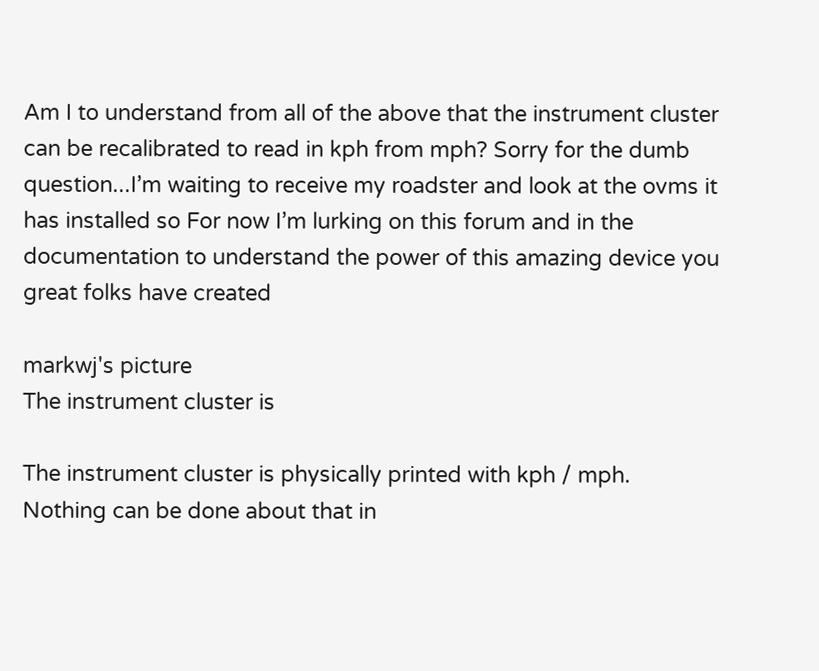Am I to understand from all of the above that the instrument cluster can be recalibrated to read in kph from mph? Sorry for the dumb question...I’m waiting to receive my roadster and look at the ovms it has installed so For now I’m lurking on this forum and in the documentation to understand the power of this amazing device you great folks have created

markwj's picture
The instrument cluster is

The instrument cluster is physically printed with kph / mph. Nothing can be done about that in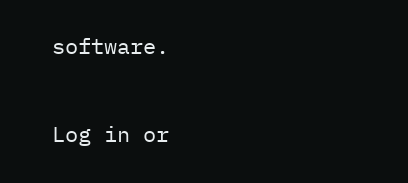software.

Log in or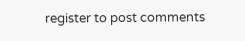register to post comments